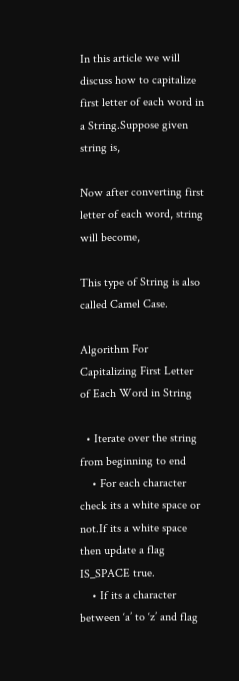In this article we will discuss how to capitalize first letter of each word in a String.Suppose given string is,

Now after converting first letter of each word, string will become,

This type of String is also called Camel Case.

Algorithm For Capitalizing First Letter of Each Word in String

  • Iterate over the string from beginning to end
    • For each character check its a white space or not.If its a white space then update a flag IS_SPACE true.
    • If its a character between ‘a’ to ‘z’ and flag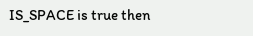IS_SPACE is true then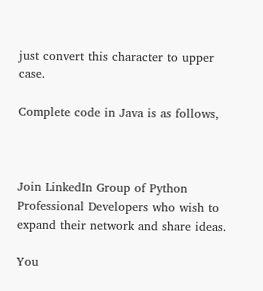just convert this character to upper case.

Complete code in Java is as follows,



Join LinkedIn Group of Python Professional Developers who wish to expand their network and share ideas.

You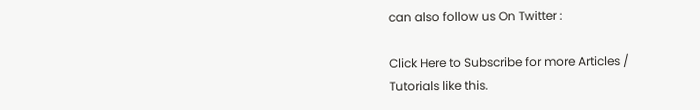can also follow us On Twitter :

Click Here to Subscribe for more Articles / Tutorials like this.